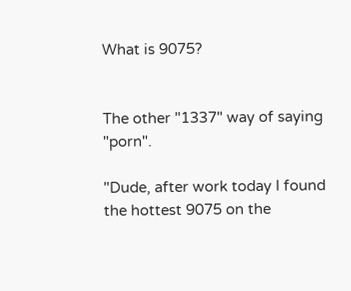What is 9075?


The other "1337" way of saying "porn".

"Dude, after work today I found the hottest 9075 on the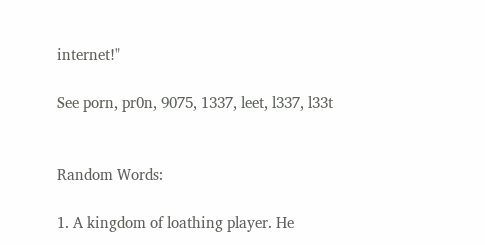internet!"

See porn, pr0n, 9075, 1337, leet, l337, l33t


Random Words:

1. A kingdom of loathing player. He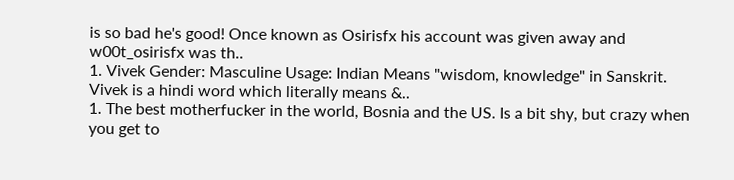is so bad he's good! Once known as Osirisfx his account was given away and w00t_osirisfx was th..
1. Vivek Gender: Masculine Usage: Indian Means "wisdom, knowledge" in Sanskrit. Vivek is a hindi word which literally means &..
1. The best motherfucker in the world, Bosnia and the US. Is a bit shy, but crazy when you get to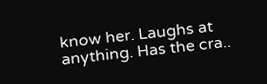know her. Laughs at anything. Has the cra..